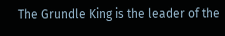The Grundle King is the leader of the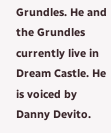Grundles. He and the Grundles currently live in Dream Castle. He is voiced by Danny Devito.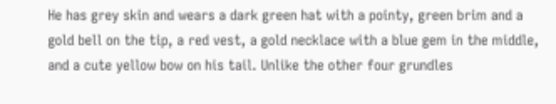He has grey skin and wears a dark green hat with a pointy, green brim and a gold bell on the tip, a red vest, a gold necklace with a blue gem in the middle, and a cute yellow bow on his tail. Unlike the other four grundles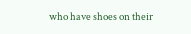who have shoes on their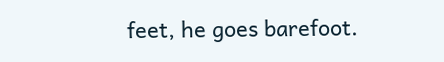feet, he goes barefoot.